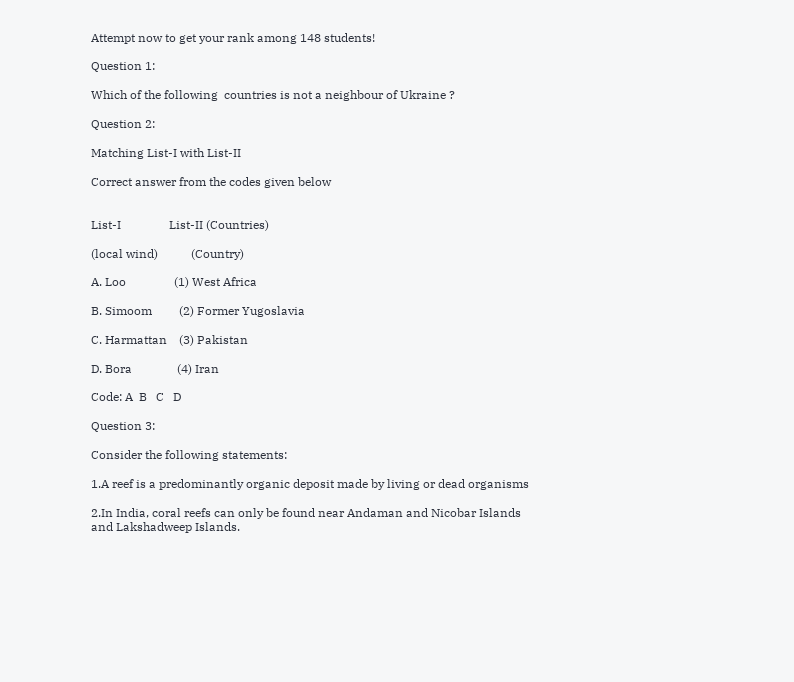Attempt now to get your rank among 148 students!

Question 1:

Which of the following  countries is not a neighbour of Ukraine ?

Question 2:

Matching List-I with List-II

Correct answer from the codes given below


List-I                List-II (Countries)

(local wind)           (Country)

A. Loo                (1) West Africa

B. Simoom         (2) Former Yugoslavia

C. Harmattan    (3) Pakistan

D. Bora               (4) Iran

Code: A  B   C   D

Question 3:

Consider the following statements:

1.A reef is a predominantly organic deposit made by living or dead organisms

2.In India, coral reefs can only be found near Andaman and Nicobar Islands and Lakshadweep Islands.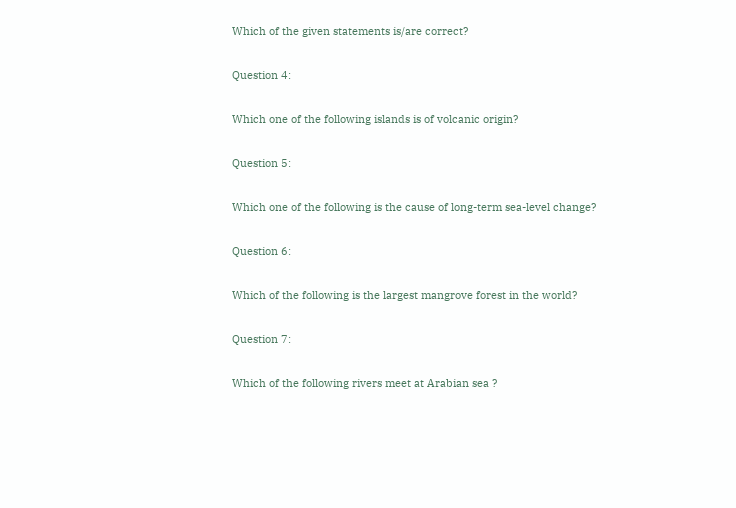Which of the given statements is/are correct?

Question 4:

Which one of the following islands is of volcanic origin?

Question 5:

Which one of the following is the cause of long-term sea-level change?

Question 6:

Which of the following is the largest mangrove forest in the world?

Question 7:

Which of the following rivers meet at Arabian sea ?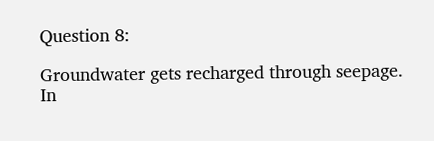Question 8:

Groundwater gets recharged through seepage. In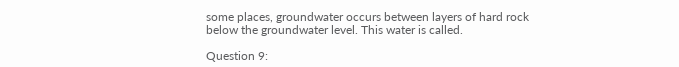some places, groundwater occurs between layers of hard rock below the groundwater level. This water is called.

Question 9: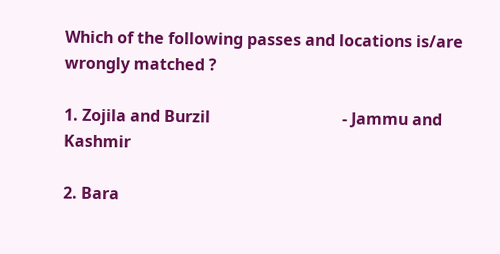Which of the following passes and locations is/are wrongly matched ?

1. Zojila and Burzil                                 - Jammu and Kashmir

2. Bara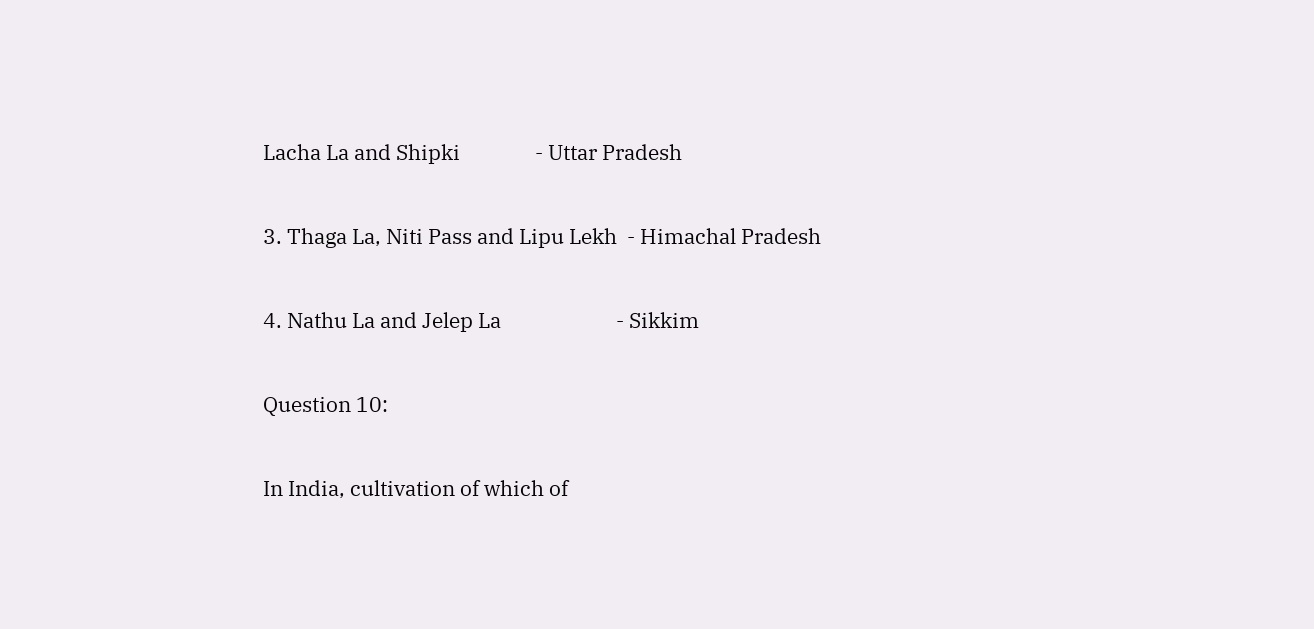Lacha La and Shipki               - Uttar Pradesh

3. Thaga La, Niti Pass and Lipu Lekh  - Himachal Pradesh

4. Nathu La and Jelep La                       - Sikkim

Question 10:

In India, cultivation of which of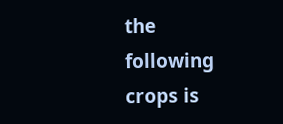the following crops is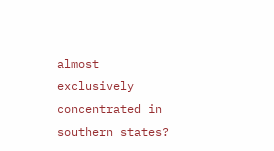almost exclusively concentrated in southern states?